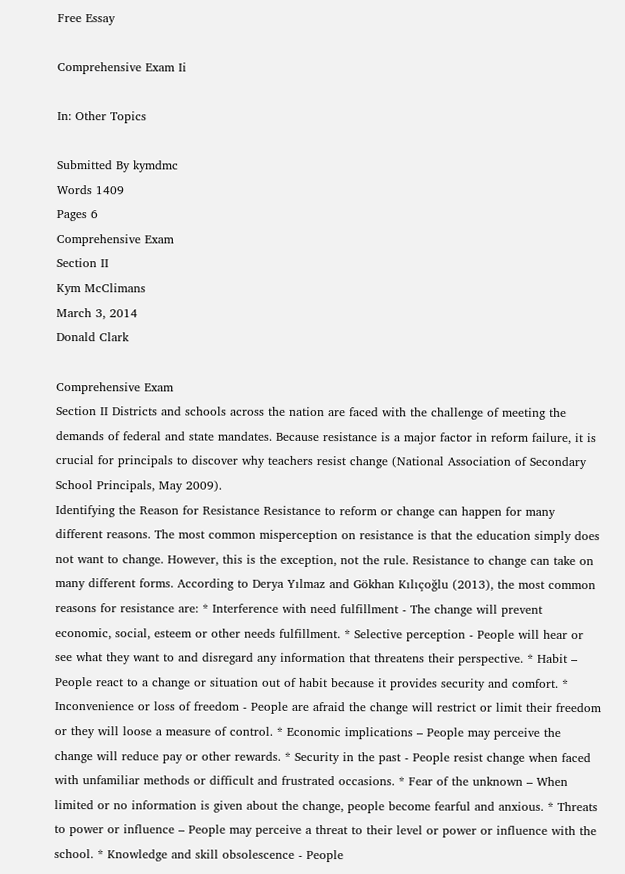Free Essay

Comprehensive Exam Ii

In: Other Topics

Submitted By kymdmc
Words 1409
Pages 6
Comprehensive Exam
Section II
Kym McClimans
March 3, 2014
Donald Clark

Comprehensive Exam
Section II Districts and schools across the nation are faced with the challenge of meeting the demands of federal and state mandates. Because resistance is a major factor in reform failure, it is crucial for principals to discover why teachers resist change (National Association of Secondary School Principals, May 2009).
Identifying the Reason for Resistance Resistance to reform or change can happen for many different reasons. The most common misperception on resistance is that the education simply does not want to change. However, this is the exception, not the rule. Resistance to change can take on many different forms. According to Derya Yılmaz and Gökhan Kılıçoğlu (2013), the most common reasons for resistance are: * Interference with need fulfillment - The change will prevent economic, social, esteem or other needs fulfillment. * Selective perception - People will hear or see what they want to and disregard any information that threatens their perspective. * Habit – People react to a change or situation out of habit because it provides security and comfort. * Inconvenience or loss of freedom - People are afraid the change will restrict or limit their freedom or they will loose a measure of control. * Economic implications – People may perceive the change will reduce pay or other rewards. * Security in the past - People resist change when faced with unfamiliar methods or difficult and frustrated occasions. * Fear of the unknown – When limited or no information is given about the change, people become fearful and anxious. * Threats to power or influence – People may perceive a threat to their level or power or influence with the school. * Knowledge and skill obsolescence - People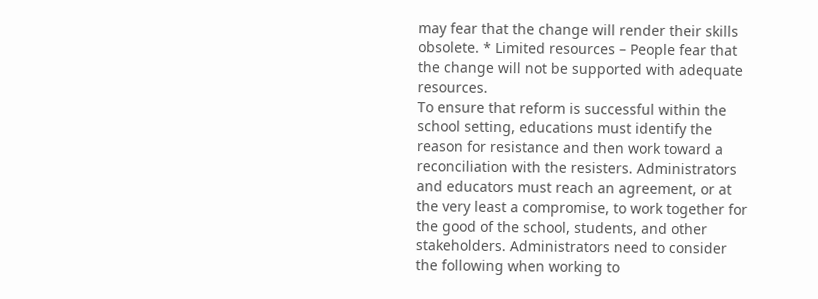may fear that the change will render their skills obsolete. * Limited resources – People fear that the change will not be supported with adequate resources.
To ensure that reform is successful within the school setting, educations must identify the reason for resistance and then work toward a reconciliation with the resisters. Administrators and educators must reach an agreement, or at the very least a compromise, to work together for the good of the school, students, and other stakeholders. Administrators need to consider the following when working to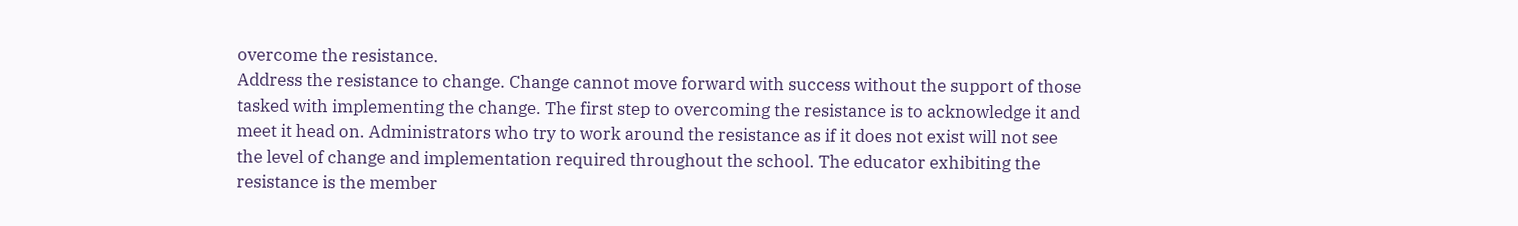overcome the resistance.
Address the resistance to change. Change cannot move forward with success without the support of those tasked with implementing the change. The first step to overcoming the resistance is to acknowledge it and meet it head on. Administrators who try to work around the resistance as if it does not exist will not see the level of change and implementation required throughout the school. The educator exhibiting the resistance is the member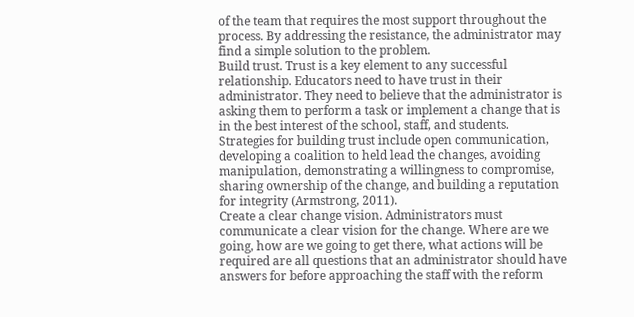of the team that requires the most support throughout the process. By addressing the resistance, the administrator may find a simple solution to the problem.
Build trust. Trust is a key element to any successful relationship. Educators need to have trust in their administrator. They need to believe that the administrator is asking them to perform a task or implement a change that is in the best interest of the school, staff, and students. Strategies for building trust include open communication, developing a coalition to held lead the changes, avoiding manipulation, demonstrating a willingness to compromise, sharing ownership of the change, and building a reputation for integrity (Armstrong, 2011).
Create a clear change vision. Administrators must communicate a clear vision for the change. Where are we going, how are we going to get there, what actions will be required are all questions that an administrator should have answers for before approaching the staff with the reform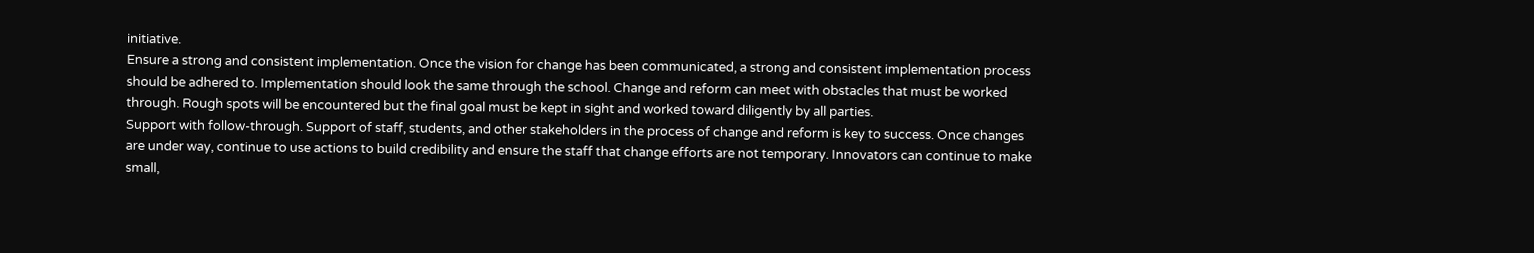initiative.
Ensure a strong and consistent implementation. Once the vision for change has been communicated, a strong and consistent implementation process should be adhered to. Implementation should look the same through the school. Change and reform can meet with obstacles that must be worked through. Rough spots will be encountered but the final goal must be kept in sight and worked toward diligently by all parties.
Support with follow-through. Support of staff, students, and other stakeholders in the process of change and reform is key to success. Once changes are under way, continue to use actions to build credibility and ensure the staff that change efforts are not temporary. Innovators can continue to make small,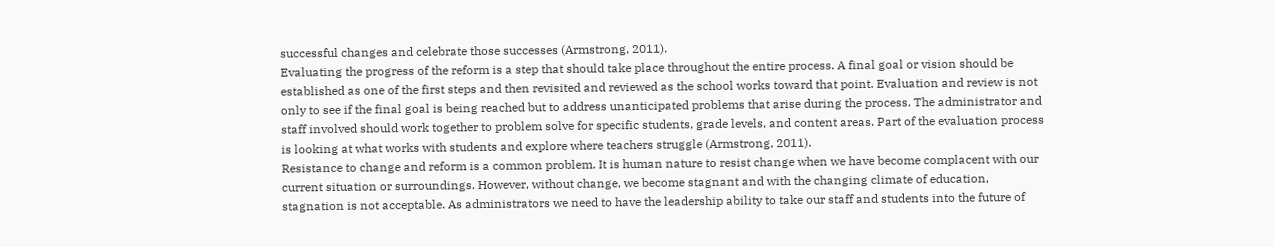successful changes and celebrate those successes (Armstrong, 2011).
Evaluating the progress of the reform is a step that should take place throughout the entire process. A final goal or vision should be established as one of the first steps and then revisited and reviewed as the school works toward that point. Evaluation and review is not only to see if the final goal is being reached but to address unanticipated problems that arise during the process. The administrator and staff involved should work together to problem solve for specific students, grade levels, and content areas. Part of the evaluation process is looking at what works with students and explore where teachers struggle (Armstrong, 2011).
Resistance to change and reform is a common problem. It is human nature to resist change when we have become complacent with our current situation or surroundings. However, without change, we become stagnant and with the changing climate of education, stagnation is not acceptable. As administrators we need to have the leadership ability to take our staff and students into the future of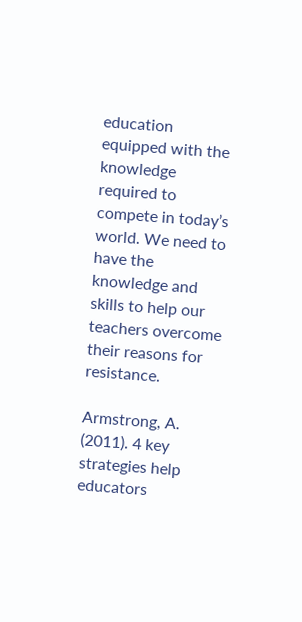education equipped with the knowledge required to compete in today’s world. We need to have the knowledge and skills to help our teachers overcome their reasons for resistance.

Armstrong, A. (2011). 4 key strategies help educators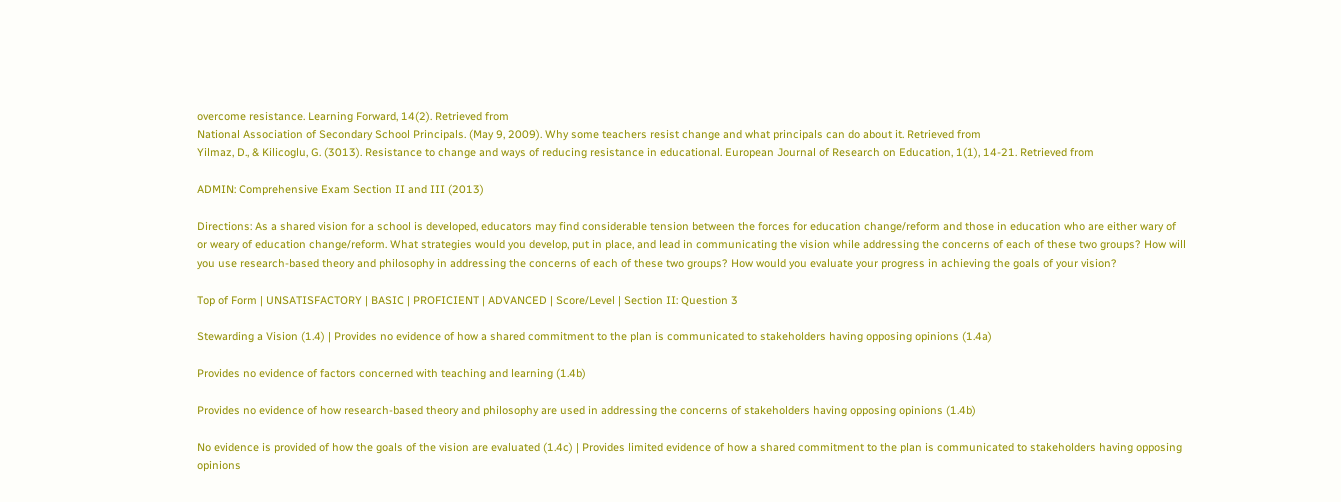overcome resistance. Learning Forward, 14(2). Retrieved from
National Association of Secondary School Principals. (May 9, 2009). Why some teachers resist change and what principals can do about it. Retrieved from
Yilmaz, D., & Kilicoglu, G. (3013). Resistance to change and ways of reducing resistance in educational. European Journal of Research on Education, 1(1), 14-21. Retrieved from

ADMIN: Comprehensive Exam Section II and III (2013)

Directions: As a shared vision for a school is developed, educators may find considerable tension between the forces for education change/reform and those in education who are either wary of or weary of education change/reform. What strategies would you develop, put in place, and lead in communicating the vision while addressing the concerns of each of these two groups? How will you use research-based theory and philosophy in addressing the concerns of each of these two groups? How would you evaluate your progress in achieving the goals of your vision?

Top of Form | UNSATISFACTORY | BASIC | PROFICIENT | ADVANCED | Score/Level | Section II: Question 3

Stewarding a Vision (1.4) | Provides no evidence of how a shared commitment to the plan is communicated to stakeholders having opposing opinions (1.4a)

Provides no evidence of factors concerned with teaching and learning (1.4b)

Provides no evidence of how research-based theory and philosophy are used in addressing the concerns of stakeholders having opposing opinions (1.4b)

No evidence is provided of how the goals of the vision are evaluated (1.4c) | Provides limited evidence of how a shared commitment to the plan is communicated to stakeholders having opposing opinions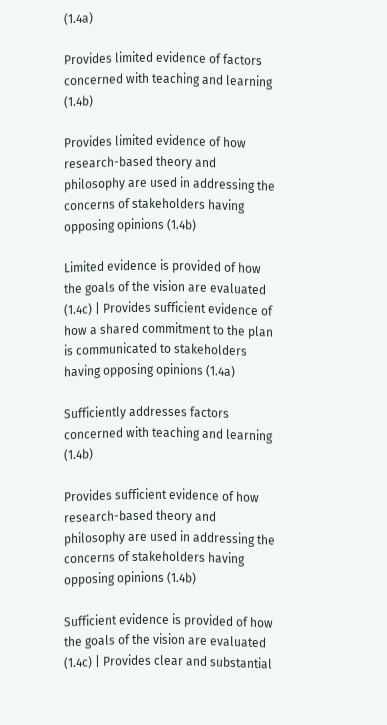(1.4a)

Provides limited evidence of factors concerned with teaching and learning (1.4b)

Provides limited evidence of how research-based theory and philosophy are used in addressing the concerns of stakeholders having opposing opinions (1.4b)

Limited evidence is provided of how the goals of the vision are evaluated (1.4c) | Provides sufficient evidence of how a shared commitment to the plan is communicated to stakeholders having opposing opinions (1.4a)

Sufficiently addresses factors concerned with teaching and learning (1.4b)

Provides sufficient evidence of how research-based theory and philosophy are used in addressing the concerns of stakeholders having opposing opinions (1.4b)

Sufficient evidence is provided of how the goals of the vision are evaluated (1.4c) | Provides clear and substantial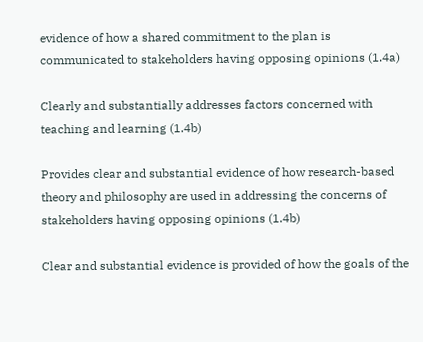evidence of how a shared commitment to the plan is communicated to stakeholders having opposing opinions (1.4a)

Clearly and substantially addresses factors concerned with teaching and learning (1.4b)

Provides clear and substantial evidence of how research-based theory and philosophy are used in addressing the concerns of stakeholders having opposing opinions (1.4b)

Clear and substantial evidence is provided of how the goals of the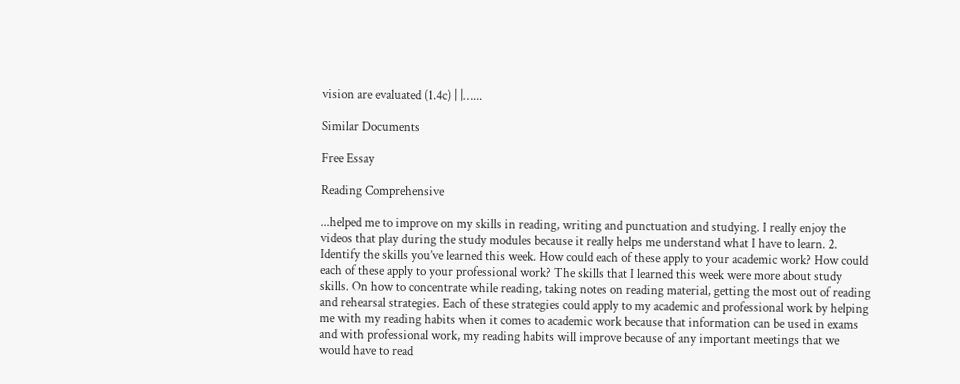vision are evaluated (1.4c) | |…...

Similar Documents

Free Essay

Reading Comprehensive

...helped me to improve on my skills in reading, writing and punctuation and studying. I really enjoy the videos that play during the study modules because it really helps me understand what I have to learn. 2. Identify the skills you’ve learned this week. How could each of these apply to your academic work? How could each of these apply to your professional work? The skills that I learned this week were more about study skills. On how to concentrate while reading, taking notes on reading material, getting the most out of reading and rehearsal strategies. Each of these strategies could apply to my academic and professional work by helping me with my reading habits when it comes to academic work because that information can be used in exams and with professional work, my reading habits will improve because of any important meetings that we would have to read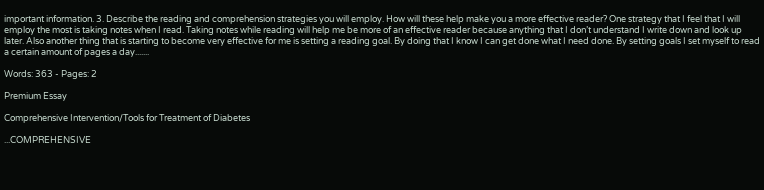important information. 3. Describe the reading and comprehension strategies you will employ. How will these help make you a more effective reader? One strategy that I feel that I will employ the most is taking notes when I read. Taking notes while reading will help me be more of an effective reader because anything that I don’t understand I write down and look up later. Also another thing that is starting to become very effective for me is setting a reading goal. By doing that I know I can get done what I need done. By setting goals I set myself to read a certain amount of pages a day.......

Words: 363 - Pages: 2

Premium Essay

Comprehensive Intervention/Tools for Treatment of Diabetes

...COMPREHENSIVE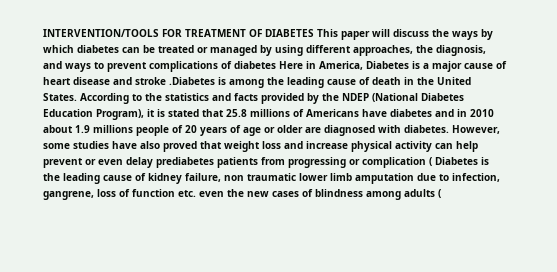INTERVENTION/TOOLS FOR TREATMENT OF DIABETES This paper will discuss the ways by which diabetes can be treated or managed by using different approaches, the diagnosis, and ways to prevent complications of diabetes Here in America, Diabetes is a major cause of heart disease and stroke .Diabetes is among the leading cause of death in the United States. According to the statistics and facts provided by the NDEP (National Diabetes Education Program), it is stated that 25.8 millions of Americans have diabetes and in 2010 about 1.9 millions people of 20 years of age or older are diagnosed with diabetes. However, some studies have also proved that weight loss and increase physical activity can help prevent or even delay prediabetes patients from progressing or complication ( Diabetes is the leading cause of kidney failure, non traumatic lower limb amputation due to infection, gangrene, loss of function etc. even the new cases of blindness among adults (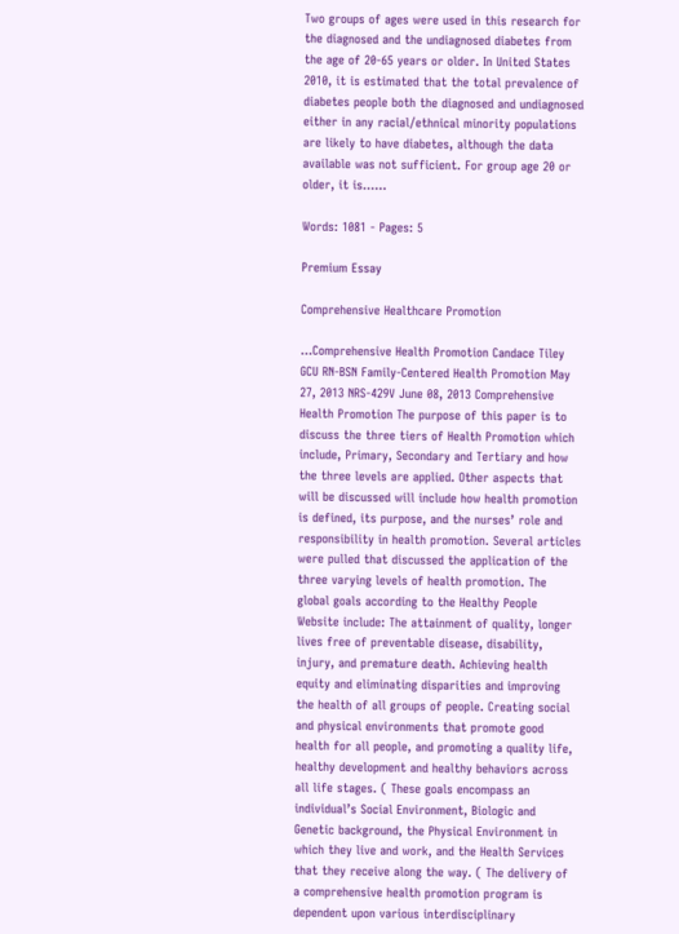Two groups of ages were used in this research for the diagnosed and the undiagnosed diabetes from the age of 20-65 years or older. In United States 2010, it is estimated that the total prevalence of diabetes people both the diagnosed and undiagnosed either in any racial/ethnical minority populations are likely to have diabetes, although the data available was not sufficient. For group age 20 or older, it is......

Words: 1081 - Pages: 5

Premium Essay

Comprehensive Healthcare Promotion

...Comprehensive Health Promotion Candace Tiley GCU RN-BSN Family-Centered Health Promotion May 27, 2013 NRS-429V June 08, 2013 Comprehensive Health Promotion The purpose of this paper is to discuss the three tiers of Health Promotion which include, Primary, Secondary and Tertiary and how the three levels are applied. Other aspects that will be discussed will include how health promotion is defined, its purpose, and the nurses’ role and responsibility in health promotion. Several articles were pulled that discussed the application of the three varying levels of health promotion. The global goals according to the Healthy People Website include: The attainment of quality, longer lives free of preventable disease, disability, injury, and premature death. Achieving health equity and eliminating disparities and improving the health of all groups of people. Creating social and physical environments that promote good health for all people, and promoting a quality life, healthy development and healthy behaviors across all life stages. ( These goals encompass an individual’s Social Environment, Biologic and Genetic background, the Physical Environment in which they live and work, and the Health Services that they receive along the way. ( The delivery of a comprehensive health promotion program is dependent upon various interdisciplinary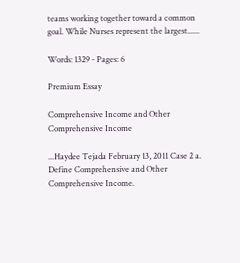teams working together toward a common goal. While Nurses represent the largest......

Words: 1329 - Pages: 6

Premium Essay

Comprehensive Income and Other Comprehensive Income

...Haydee Tejada February 13, 2011 Case 2 a. Define Comprehensive and Other Comprehensive Income.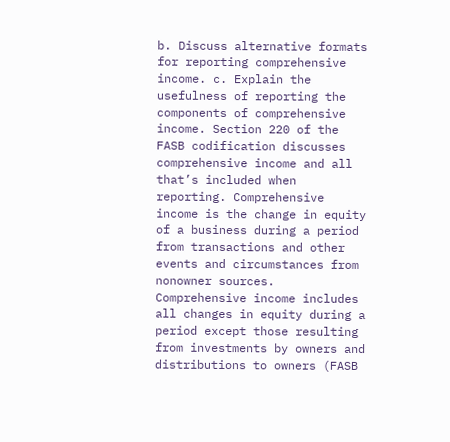b. Discuss alternative formats for reporting comprehensive income. c. Explain the usefulness of reporting the components of comprehensive income. Section 220 of the FASB codification discusses comprehensive income and all that’s included when reporting. Comprehensive income is the change in equity of a business during a period from transactions and other events and circumstances from nonowner sources. Comprehensive income includes all changes in equity during a period except those resulting from investments by owners and distributions to owners (FASB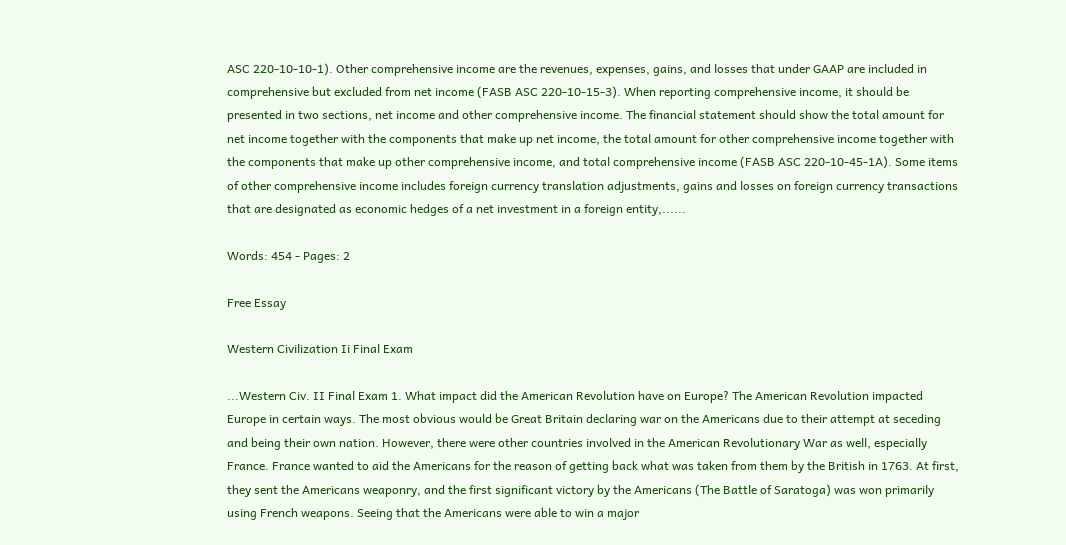ASC 220-10-10-1). Other comprehensive income are the revenues, expenses, gains, and losses that under GAAP are included in comprehensive but excluded from net income (FASB ASC 220-10-15-3). When reporting comprehensive income, it should be presented in two sections, net income and other comprehensive income. The financial statement should show the total amount for net income together with the components that make up net income, the total amount for other comprehensive income together with the components that make up other comprehensive income, and total comprehensive income (FASB ASC 220-10-45-1A). Some items of other comprehensive income includes foreign currency translation adjustments, gains and losses on foreign currency transactions that are designated as economic hedges of a net investment in a foreign entity,......

Words: 454 - Pages: 2

Free Essay

Western Civilization Ii Final Exam

...Western Civ. II Final Exam 1. What impact did the American Revolution have on Europe? The American Revolution impacted Europe in certain ways. The most obvious would be Great Britain declaring war on the Americans due to their attempt at seceding and being their own nation. However, there were other countries involved in the American Revolutionary War as well, especially France. France wanted to aid the Americans for the reason of getting back what was taken from them by the British in 1763. At first, they sent the Americans weaponry, and the first significant victory by the Americans (The Battle of Saratoga) was won primarily using French weapons. Seeing that the Americans were able to win a major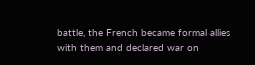battle, the French became formal allies with them and declared war on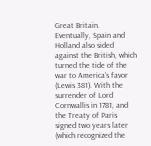Great Britain. Eventually, Spain and Holland also sided against the British, which turned the tide of the war to America’s favor (Lewis 381). With the surrender of Lord Cornwallis in 1781, and the Treaty of Paris signed two years later (which recognized the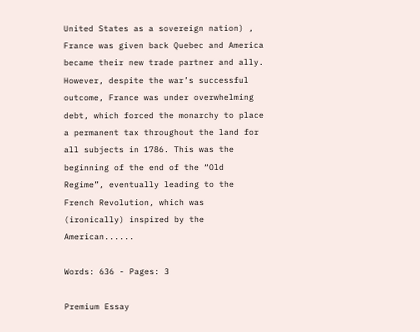United States as a sovereign nation) , France was given back Quebec and America became their new trade partner and ally. However, despite the war’s successful outcome, France was under overwhelming debt, which forced the monarchy to place a permanent tax throughout the land for all subjects in 1786. This was the beginning of the end of the “Old Regime”, eventually leading to the French Revolution, which was (ironically) inspired by the American......

Words: 636 - Pages: 3

Premium Essay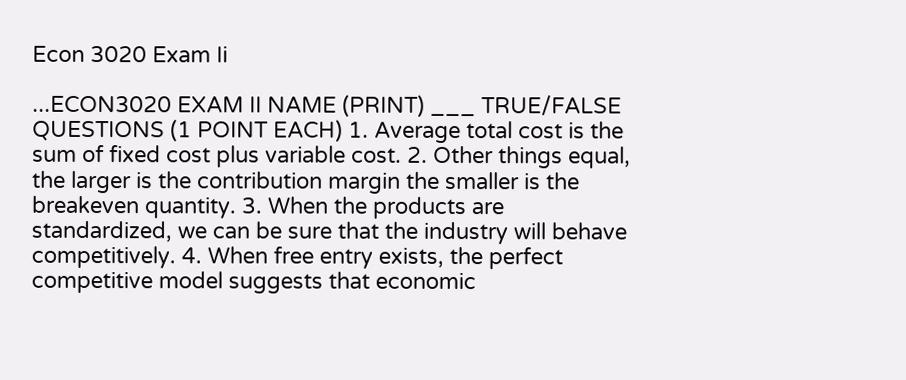Econ 3020 Exam Ii

...ECON3020 EXAM II NAME (PRINT) ___ TRUE/FALSE QUESTIONS (1 POINT EACH) 1. Average total cost is the sum of fixed cost plus variable cost. 2. Other things equal, the larger is the contribution margin the smaller is the breakeven quantity. 3. When the products are standardized, we can be sure that the industry will behave competitively. 4. When free entry exists, the perfect competitive model suggests that economic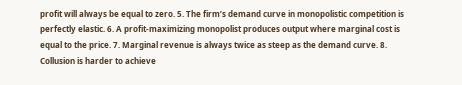profit will always be equal to zero. 5. The firm’s demand curve in monopolistic competition is perfectly elastic. 6. A profit-maximizing monopolist produces output where marginal cost is equal to the price. 7. Marginal revenue is always twice as steep as the demand curve. 8. Collusion is harder to achieve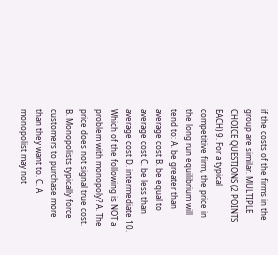if the costs of the firms in the group are similar. MULTIPLE CHOICE QUESTIONS (2 POINTS EACH) 9. For a typical competitive firm, the price in the long run equilibrium will tend to: A. be greater than average cost B. be equal to average cost C. be less than average cost D. intermediate 10. Which of the following is NOT a problem with monopoly? A. The price does not signal true cost. B. Monopolists typically force customers to purchase more than they want to. C. A monopolist may not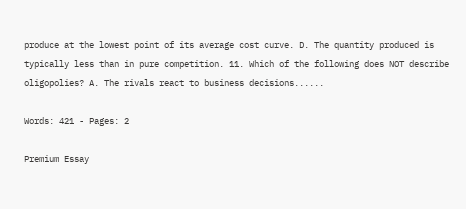produce at the lowest point of its average cost curve. D. The quantity produced is typically less than in pure competition. 11. Which of the following does NOT describe oligopolies? A. The rivals react to business decisions......

Words: 421 - Pages: 2

Premium Essay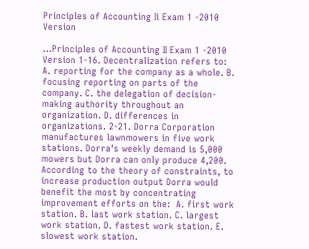Principles of Accounting Ii Exam 1 -2010 Version

...Principles of Accounting II Exam 1 -2010 Version 1-16. Decentralization refers to:  A. reporting for the company as a whole. B. focusing reporting on parts of the company. C. the delegation of decision-making authority throughout an organization. D. differences in organizations. 2-21. Dorra Corporation manufactures lawnmowers in five work stations. Dorra's weekly demand is 5,000 mowers but Dorra can only produce 4,200. According to the theory of constraints, to increase production output Dorra would benefit the most by concentrating improvement efforts on the:  A. first work station. B. last work station. C. largest work station. D. fastest work station. E. slowest work station.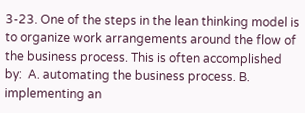3-23. One of the steps in the lean thinking model is to organize work arrangements around the flow of the business process. This is often accomplished by:  A. automating the business process. B. implementing an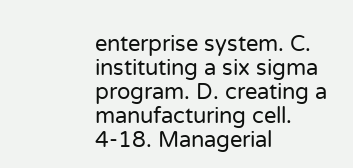enterprise system. C. instituting a six sigma program. D. creating a manufacturing cell. 4-18. Managerial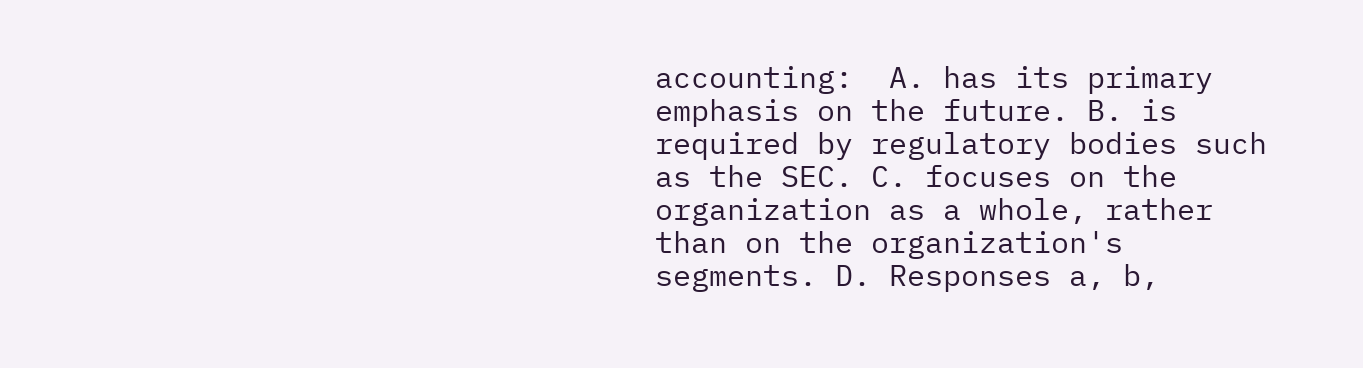accounting:  A. has its primary emphasis on the future. B. is required by regulatory bodies such as the SEC. C. focuses on the organization as a whole, rather than on the organization's segments. D. Responses a, b,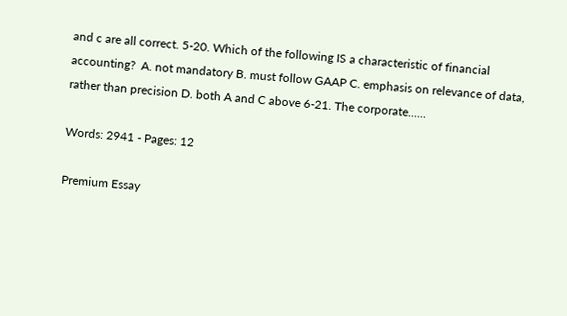and c are all correct. 5-20. Which of the following IS a characteristic of financial accounting?  A. not mandatory B. must follow GAAP C. emphasis on relevance of data, rather than precision D. both A and C above 6-21. The corporate......

Words: 2941 - Pages: 12

Premium Essay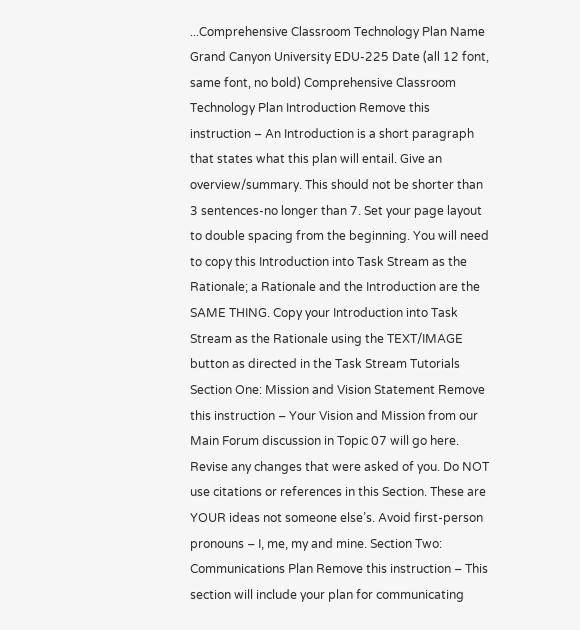...Comprehensive Classroom Technology Plan Name Grand Canyon University EDU-225 Date (all 12 font, same font, no bold) Comprehensive Classroom Technology Plan Introduction Remove this instruction – An Introduction is a short paragraph that states what this plan will entail. Give an overview/summary. This should not be shorter than 3 sentences-no longer than 7. Set your page layout to double spacing from the beginning. You will need to copy this Introduction into Task Stream as the Rationale; a Rationale and the Introduction are the SAME THING. Copy your Introduction into Task Stream as the Rationale using the TEXT/IMAGE button as directed in the Task Stream Tutorials Section One: Mission and Vision Statement Remove this instruction – Your Vision and Mission from our Main Forum discussion in Topic 07 will go here. Revise any changes that were asked of you. Do NOT use citations or references in this Section. These are YOUR ideas not someone else’s. Avoid first-person pronouns – I, me, my and mine. Section Two: Communications Plan Remove this instruction – This section will include your plan for communicating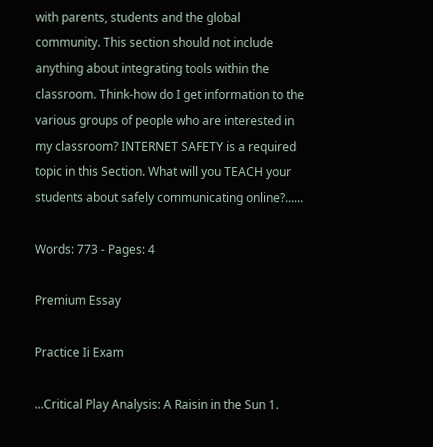with parents, students and the global community. This section should not include anything about integrating tools within the classroom. Think-how do I get information to the various groups of people who are interested in my classroom? INTERNET SAFETY is a required topic in this Section. What will you TEACH your students about safely communicating online?......

Words: 773 - Pages: 4

Premium Essay

Practice Ii Exam

...Critical Play Analysis: A Raisin in the Sun 1.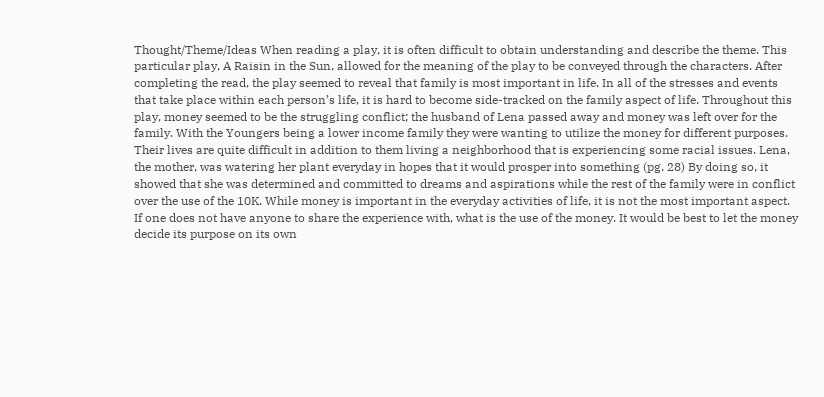Thought/Theme/Ideas When reading a play, it is often difficult to obtain understanding and describe the theme. This particular play, A Raisin in the Sun, allowed for the meaning of the play to be conveyed through the characters. After completing the read, the play seemed to reveal that family is most important in life. In all of the stresses and events that take place within each person’s life, it is hard to become side-tracked on the family aspect of life. Throughout this play, money seemed to be the struggling conflict; the husband of Lena passed away and money was left over for the family. With the Youngers being a lower income family they were wanting to utilize the money for different purposes. Their lives are quite difficult in addition to them living a neighborhood that is experiencing some racial issues. Lena, the mother, was watering her plant everyday in hopes that it would prosper into something (pg. 28) By doing so, it showed that she was determined and committed to dreams and aspirations while the rest of the family were in conflict over the use of the 10K. While money is important in the everyday activities of life, it is not the most important aspect. If one does not have anyone to share the experience with, what is the use of the money. It would be best to let the money decide its purpose on its own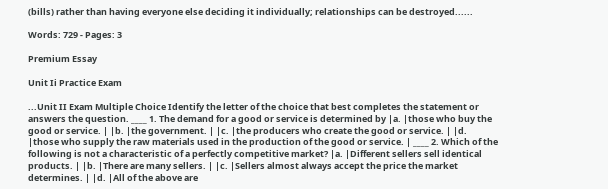(bills) rather than having everyone else deciding it individually; relationships can be destroyed......

Words: 729 - Pages: 3

Premium Essay

Unit Ii Practice Exam

...Unit II Exam Multiple Choice Identify the letter of the choice that best completes the statement or answers the question. ____ 1. The demand for a good or service is determined by |a. |those who buy the good or service. | |b. |the government. | |c. |the producers who create the good or service. | |d. |those who supply the raw materials used in the production of the good or service. | ____ 2. Which of the following is not a characteristic of a perfectly competitive market? |a. |Different sellers sell identical products. | |b. |There are many sellers. | |c. |Sellers almost always accept the price the market determines. | |d. |All of the above are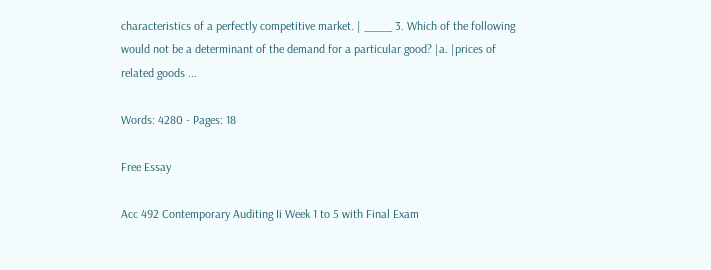characteristics of a perfectly competitive market. | ____ 3. Which of the following would not be a determinant of the demand for a particular good? |a. |prices of related goods ...

Words: 4280 - Pages: 18

Free Essay

Acc 492 Contemporary Auditing Ii Week 1 to 5 with Final Exam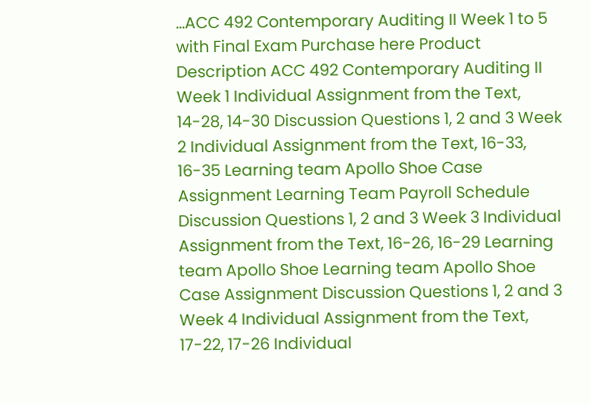...ACC 492 Contemporary Auditing II Week 1 to 5 with Final Exam Purchase here Product Description ACC 492 Contemporary Auditing II Week 1 Individual Assignment from the Text, 14-28, 14-30 Discussion Questions 1, 2 and 3 Week 2 Individual Assignment from the Text, 16-33, 16-35 Learning team Apollo Shoe Case Assignment Learning Team Payroll Schedule Discussion Questions 1, 2 and 3 Week 3 Individual Assignment from the Text, 16-26, 16-29 Learning team Apollo Shoe Learning team Apollo Shoe Case Assignment Discussion Questions 1, 2 and 3 Week 4 Individual Assignment from the Text, 17-22, 17-26 Individual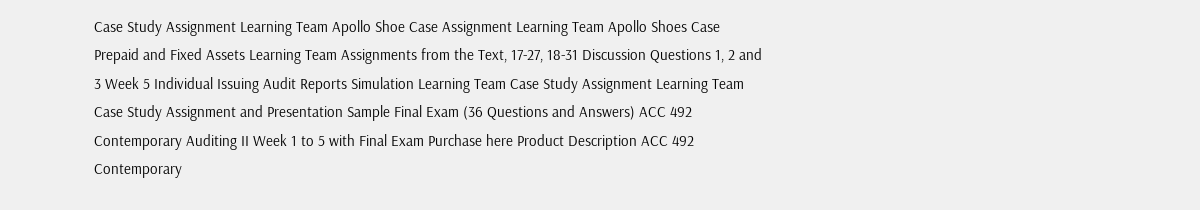Case Study Assignment Learning Team Apollo Shoe Case Assignment Learning Team Apollo Shoes Case Prepaid and Fixed Assets Learning Team Assignments from the Text, 17-27, 18-31 Discussion Questions 1, 2 and 3 Week 5 Individual Issuing Audit Reports Simulation Learning Team Case Study Assignment Learning Team Case Study Assignment and Presentation Sample Final Exam (36 Questions and Answers) ACC 492 Contemporary Auditing II Week 1 to 5 with Final Exam Purchase here Product Description ACC 492 Contemporary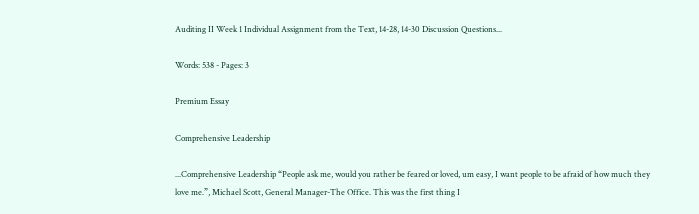Auditing II Week 1 Individual Assignment from the Text, 14-28, 14-30 Discussion Questions...

Words: 538 - Pages: 3

Premium Essay

Comprehensive Leadership

...Comprehensive Leadership “People ask me, would you rather be feared or loved, um easy, I want people to be afraid of how much they love me.”, Michael Scott, General Manager-The Office. This was the first thing I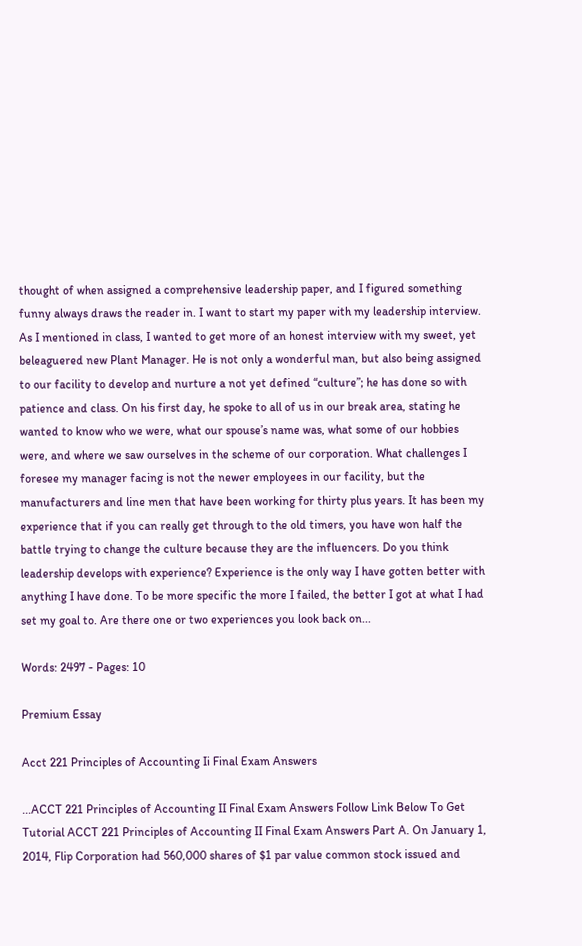thought of when assigned a comprehensive leadership paper, and I figured something funny always draws the reader in. I want to start my paper with my leadership interview. As I mentioned in class, I wanted to get more of an honest interview with my sweet, yet beleaguered new Plant Manager. He is not only a wonderful man, but also being assigned to our facility to develop and nurture a not yet defined “culture”; he has done so with patience and class. On his first day, he spoke to all of us in our break area, stating he wanted to know who we were, what our spouse’s name was, what some of our hobbies were, and where we saw ourselves in the scheme of our corporation. What challenges I foresee my manager facing is not the newer employees in our facility, but the manufacturers and line men that have been working for thirty plus years. It has been my experience that if you can really get through to the old timers, you have won half the battle trying to change the culture because they are the influencers. Do you think leadership develops with experience? Experience is the only way I have gotten better with anything I have done. To be more specific the more I failed, the better I got at what I had set my goal to. Are there one or two experiences you look back on...

Words: 2497 - Pages: 10

Premium Essay

Acct 221 Principles of Accounting Ii Final Exam Answers

...ACCT 221 Principles of Accounting II Final Exam Answers Follow Link Below To Get Tutorial ACCT 221 Principles of Accounting II Final Exam Answers Part A. On January 1, 2014, Flip Corporation had 560,000 shares of $1 par value common stock issued and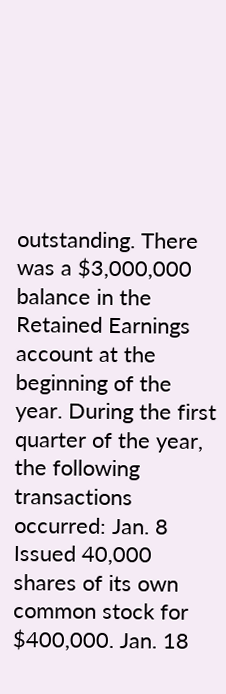outstanding. There was a $3,000,000 balance in the Retained Earnings account at the beginning of the year. During the first quarter of the year, the following transactions occurred: Jan. 8 Issued 40,000 shares of its own common stock for $400,000. Jan. 18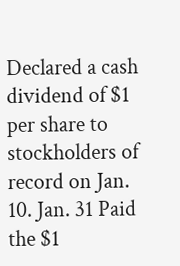Declared a cash dividend of $1 per share to stockholders of record on Jan. 10. Jan. 31 Paid the $1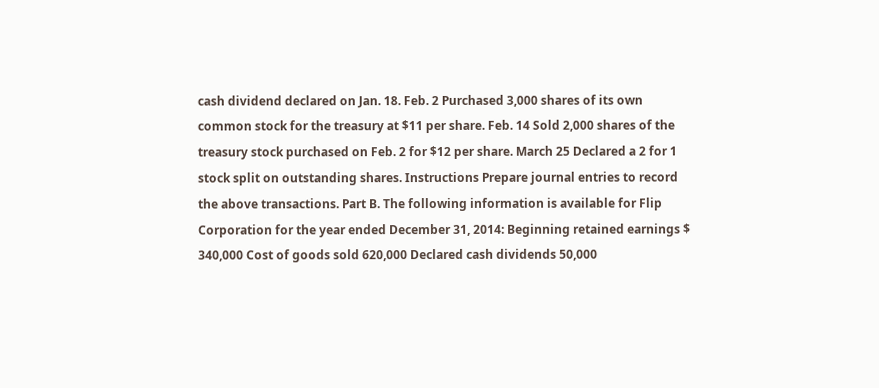cash dividend declared on Jan. 18. Feb. 2 Purchased 3,000 shares of its own common stock for the treasury at $11 per share. Feb. 14 Sold 2,000 shares of the treasury stock purchased on Feb. 2 for $12 per share. March 25 Declared a 2 for 1 stock split on outstanding shares. Instructions Prepare journal entries to record the above transactions. Part B. The following information is available for Flip Corporation for the year ended December 31, 2014: Beginning retained earnings $ 340,000 Cost of goods sold 620,000 Declared cash dividends 50,000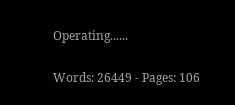Operating......

Words: 26449 - Pages: 106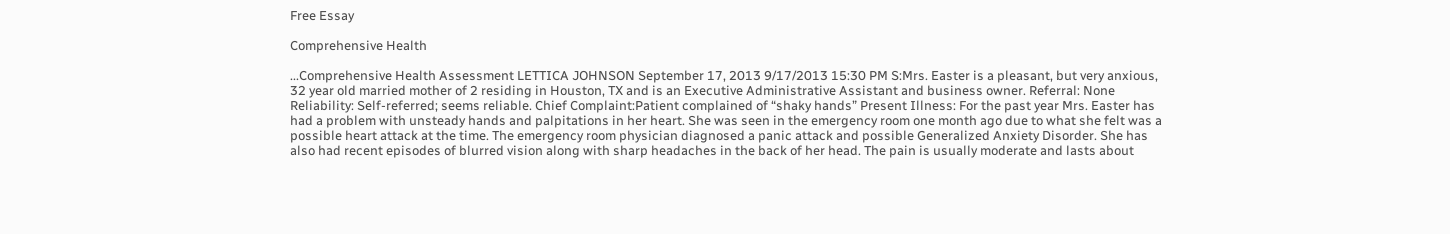Free Essay

Comprehensive Health

...Comprehensive Health Assessment LETTICA JOHNSON September 17, 2013 9/17/2013 15:30 PM S:Mrs. Easter is a pleasant, but very anxious, 32 year old married mother of 2 residing in Houston, TX and is an Executive Administrative Assistant and business owner. Referral: None Reliability: Self-referred; seems reliable. Chief Complaint:Patient complained of “shaky hands” Present Illness: For the past year Mrs. Easter has had a problem with unsteady hands and palpitations in her heart. She was seen in the emergency room one month ago due to what she felt was a possible heart attack at the time. The emergency room physician diagnosed a panic attack and possible Generalized Anxiety Disorder. She has also had recent episodes of blurred vision along with sharp headaches in the back of her head. The pain is usually moderate and lasts about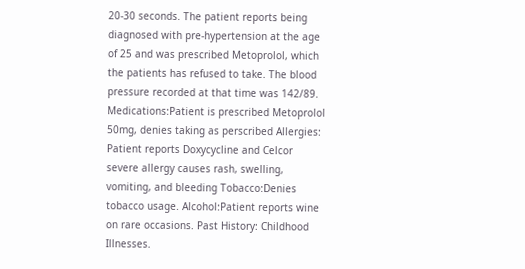20-30 seconds. The patient reports being diagnosed with pre-hypertension at the age of 25 and was prescribed Metoprolol, which the patients has refused to take. The blood pressure recorded at that time was 142/89. Medications:Patient is prescribed Metoprolol 50mg, denies taking as perscribed Allergies: Patient reports Doxycycline and Celcor severe allergy causes rash, swelling, vomiting, and bleeding Tobacco:Denies tobacco usage. Alcohol:Patient reports wine on rare occasions. Past History: Childhood Illnesses.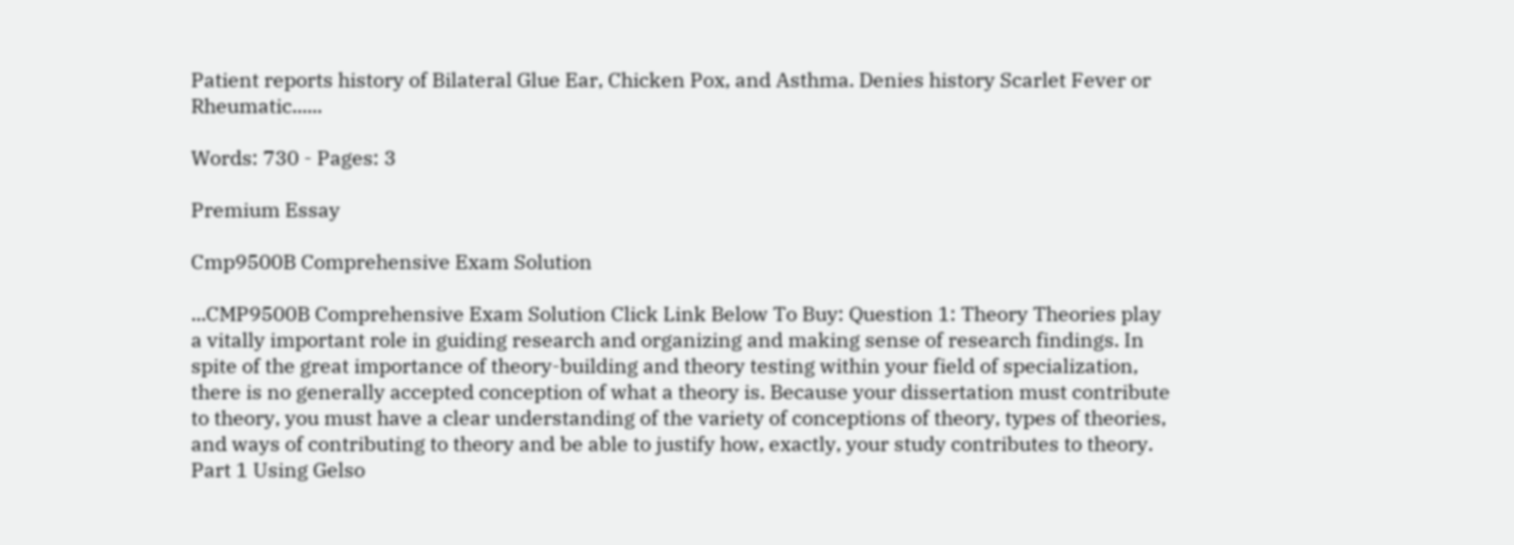Patient reports history of Bilateral Glue Ear, Chicken Pox, and Asthma. Denies history Scarlet Fever or Rheumatic......

Words: 730 - Pages: 3

Premium Essay

Cmp9500B Comprehensive Exam Solution

...CMP9500B Comprehensive Exam Solution Click Link Below To Buy: Question 1: Theory Theories play a vitally important role in guiding research and organizing and making sense of research findings. In spite of the great importance of theory-building and theory testing within your field of specialization, there is no generally accepted conception of what a theory is. Because your dissertation must contribute to theory, you must have a clear understanding of the variety of conceptions of theory, types of theories, and ways of contributing to theory and be able to justify how, exactly, your study contributes to theory. Part 1 Using Gelso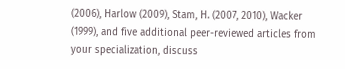(2006), Harlow (2009), Stam, H. (2007, 2010), Wacker (1999), and five additional peer-reviewed articles from your specialization, discuss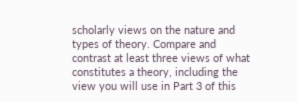scholarly views on the nature and types of theory. Compare and contrast at least three views of what constitutes a theory, including the view you will use in Part 3 of this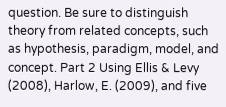question. Be sure to distinguish theory from related concepts, such as hypothesis, paradigm, model, and concept. Part 2 Using Ellis & Levy (2008), Harlow, E. (2009), and five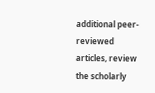additional peer-reviewed articles, review the scholarly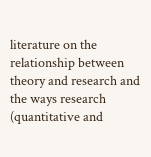literature on the relationship between theory and research and the ways research (quantitative and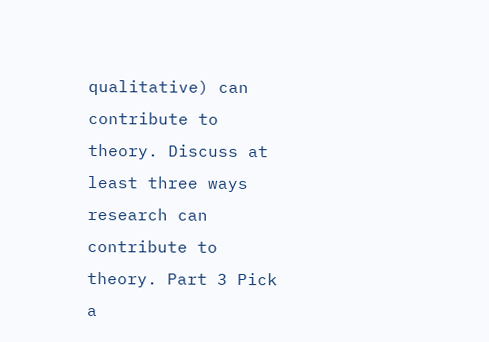qualitative) can contribute to theory. Discuss at least three ways research can contribute to theory. Part 3 Pick a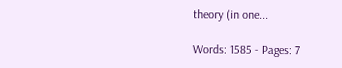theory (in one...

Words: 1585 - Pages: 7